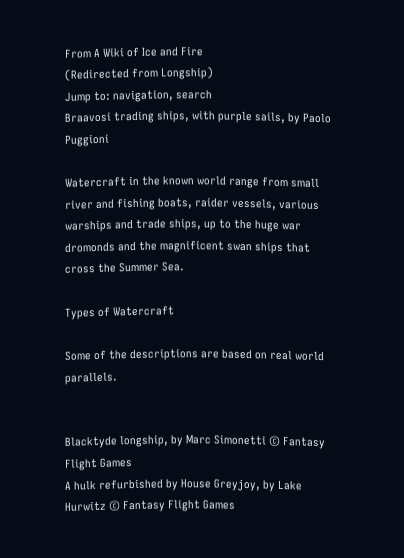From A Wiki of Ice and Fire
(Redirected from Longship)
Jump to: navigation, search
Braavosi trading ships, with purple sails, by Paolo Puggioni

Watercraft in the known world range from small river and fishing boats, raider vessels, various warships and trade ships, up to the huge war dromonds and the magnificent swan ships that cross the Summer Sea.

Types of Watercraft

Some of the descriptions are based on real world parallels.


Blacktyde longship, by Marc Simonetti © Fantasy Flight Games
A hulk refurbished by House Greyjoy, by Lake Hurwitz © Fantasy Flight Games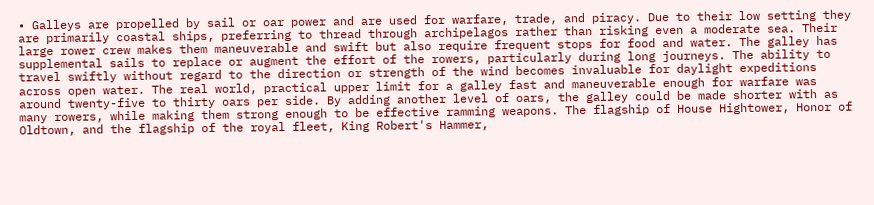• Galleys are propelled by sail or oar power and are used for warfare, trade, and piracy. Due to their low setting they are primarily coastal ships, preferring to thread through archipelagos rather than risking even a moderate sea. Their large rower crew makes them maneuverable and swift but also require frequent stops for food and water. The galley has supplemental sails to replace or augment the effort of the rowers, particularly during long journeys. The ability to travel swiftly without regard to the direction or strength of the wind becomes invaluable for daylight expeditions across open water. The real world, practical upper limit for a galley fast and maneuverable enough for warfare was around twenty-five to thirty oars per side. By adding another level of oars, the galley could be made shorter with as many rowers, while making them strong enough to be effective ramming weapons. The flagship of House Hightower, Honor of Oldtown, and the flagship of the royal fleet, King Robert's Hammer,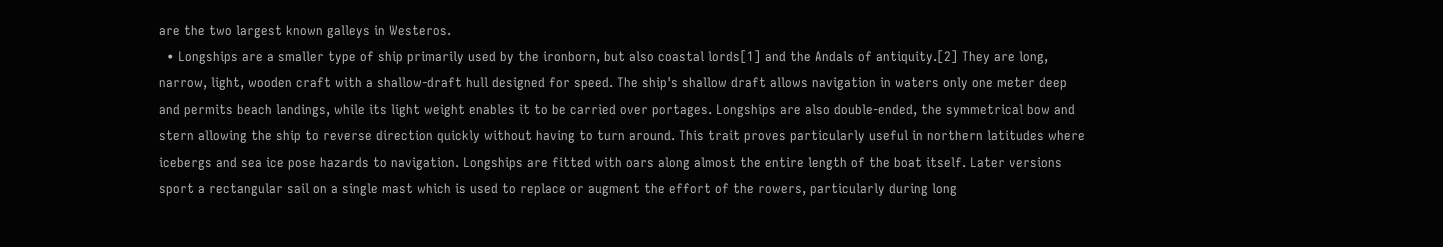are the two largest known galleys in Westeros.
  • Longships are a smaller type of ship primarily used by the ironborn, but also coastal lords[1] and the Andals of antiquity.[2] They are long, narrow, light, wooden craft with a shallow-draft hull designed for speed. The ship's shallow draft allows navigation in waters only one meter deep and permits beach landings, while its light weight enables it to be carried over portages. Longships are also double-ended, the symmetrical bow and stern allowing the ship to reverse direction quickly without having to turn around. This trait proves particularly useful in northern latitudes where icebergs and sea ice pose hazards to navigation. Longships are fitted with oars along almost the entire length of the boat itself. Later versions sport a rectangular sail on a single mast which is used to replace or augment the effort of the rowers, particularly during long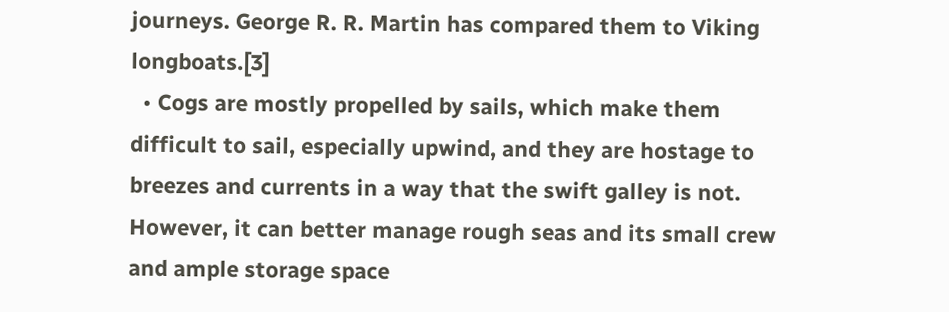journeys. George R. R. Martin has compared them to Viking longboats.[3]
  • Cogs are mostly propelled by sails, which make them difficult to sail, especially upwind, and they are hostage to breezes and currents in a way that the swift galley is not. However, it can better manage rough seas and its small crew and ample storage space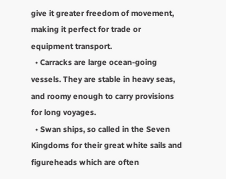give it greater freedom of movement, making it perfect for trade or equipment transport.
  • Carracks are large ocean-going vessels. They are stable in heavy seas, and roomy enough to carry provisions for long voyages.
  • Swan ships, so called in the Seven Kingdoms for their great white sails and figureheads which are often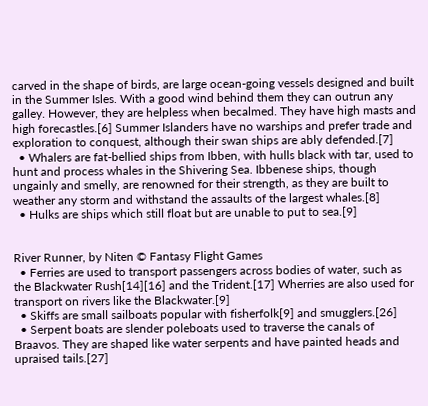carved in the shape of birds, are large ocean-going vessels designed and built in the Summer Isles. With a good wind behind them they can outrun any galley. However, they are helpless when becalmed. They have high masts and high forecastles.[6] Summer Islanders have no warships and prefer trade and exploration to conquest, although their swan ships are ably defended.[7]
  • Whalers are fat-bellied ships from Ibben, with hulls black with tar, used to hunt and process whales in the Shivering Sea. Ibbenese ships, though ungainly and smelly, are renowned for their strength, as they are built to weather any storm and withstand the assaults of the largest whales.[8]
  • Hulks are ships which still float but are unable to put to sea.[9]


River Runner, by Niten © Fantasy Flight Games
  • Ferries are used to transport passengers across bodies of water, such as the Blackwater Rush[14][16] and the Trident.[17] Wherries are also used for transport on rivers like the Blackwater.[9]
  • Skiffs are small sailboats popular with fisherfolk[9] and smugglers.[26]
  • Serpent boats are slender poleboats used to traverse the canals of Braavos. They are shaped like water serpents and have painted heads and upraised tails.[27]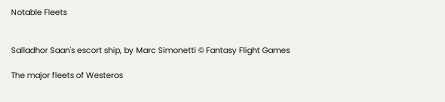Notable Fleets


Salladhor Saan's escort ship, by Marc Simonetti © Fantasy Flight Games

The major fleets of Westeros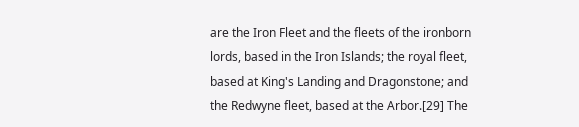are the Iron Fleet and the fleets of the ironborn lords, based in the Iron Islands; the royal fleet, based at King's Landing and Dragonstone; and the Redwyne fleet, based at the Arbor.[29] The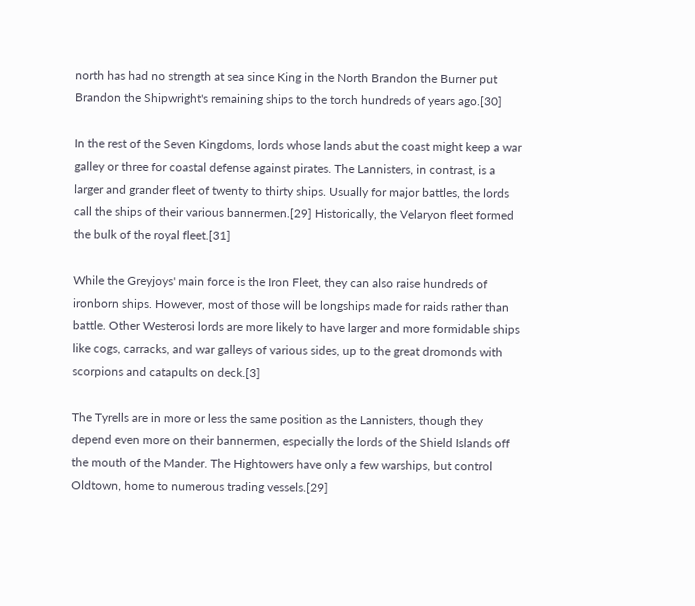north has had no strength at sea since King in the North Brandon the Burner put Brandon the Shipwright's remaining ships to the torch hundreds of years ago.[30]

In the rest of the Seven Kingdoms, lords whose lands abut the coast might keep a war galley or three for coastal defense against pirates. The Lannisters, in contrast, is a larger and grander fleet of twenty to thirty ships. Usually for major battles, the lords call the ships of their various bannermen.[29] Historically, the Velaryon fleet formed the bulk of the royal fleet.[31]

While the Greyjoys' main force is the Iron Fleet, they can also raise hundreds of ironborn ships. However, most of those will be longships made for raids rather than battle. Other Westerosi lords are more likely to have larger and more formidable ships like cogs, carracks, and war galleys of various sides, up to the great dromonds with scorpions and catapults on deck.[3]

The Tyrells are in more or less the same position as the Lannisters, though they depend even more on their bannermen, especially the lords of the Shield Islands off the mouth of the Mander. The Hightowers have only a few warships, but control Oldtown, home to numerous trading vessels.[29]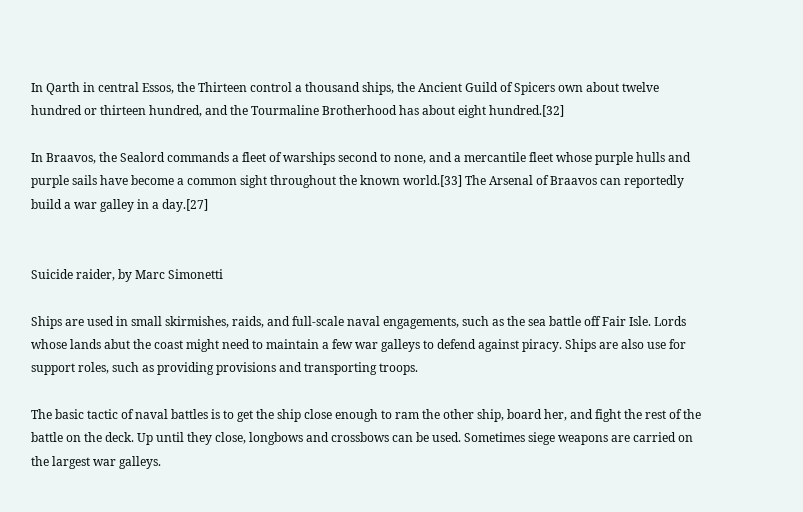In Qarth in central Essos, the Thirteen control a thousand ships, the Ancient Guild of Spicers own about twelve hundred or thirteen hundred, and the Tourmaline Brotherhood has about eight hundred.[32]

In Braavos, the Sealord commands a fleet of warships second to none, and a mercantile fleet whose purple hulls and purple sails have become a common sight throughout the known world.[33] The Arsenal of Braavos can reportedly build a war galley in a day.[27]


Suicide raider, by Marc Simonetti

Ships are used in small skirmishes, raids, and full-scale naval engagements, such as the sea battle off Fair Isle. Lords whose lands abut the coast might need to maintain a few war galleys to defend against piracy. Ships are also use for support roles, such as providing provisions and transporting troops.

The basic tactic of naval battles is to get the ship close enough to ram the other ship, board her, and fight the rest of the battle on the deck. Up until they close, longbows and crossbows can be used. Sometimes siege weapons are carried on the largest war galleys.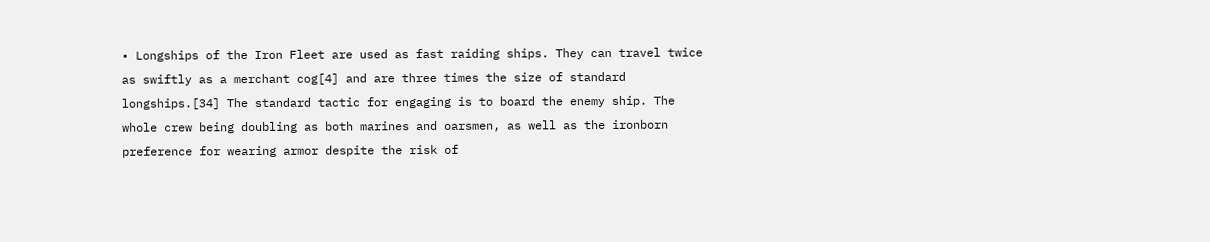• Longships of the Iron Fleet are used as fast raiding ships. They can travel twice as swiftly as a merchant cog[4] and are three times the size of standard longships.[34] The standard tactic for engaging is to board the enemy ship. The whole crew being doubling as both marines and oarsmen, as well as the ironborn preference for wearing armor despite the risk of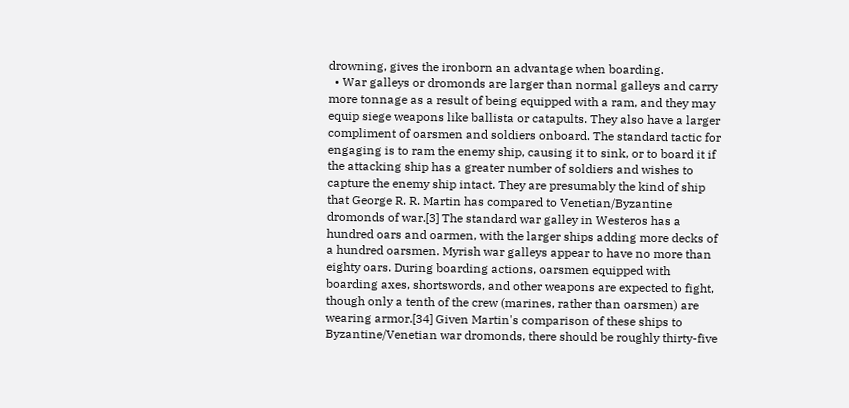drowning, gives the ironborn an advantage when boarding.
  • War galleys or dromonds are larger than normal galleys and carry more tonnage as a result of being equipped with a ram, and they may equip siege weapons like ballista or catapults. They also have a larger compliment of oarsmen and soldiers onboard. The standard tactic for engaging is to ram the enemy ship, causing it to sink, or to board it if the attacking ship has a greater number of soldiers and wishes to capture the enemy ship intact. They are presumably the kind of ship that George R. R. Martin has compared to Venetian/Byzantine dromonds of war.[3] The standard war galley in Westeros has a hundred oars and oarmen, with the larger ships adding more decks of a hundred oarsmen. Myrish war galleys appear to have no more than eighty oars. During boarding actions, oarsmen equipped with boarding axes, shortswords, and other weapons are expected to fight, though only a tenth of the crew (marines, rather than oarsmen) are wearing armor.[34] Given Martin's comparison of these ships to Byzantine/Venetian war dromonds, there should be roughly thirty-five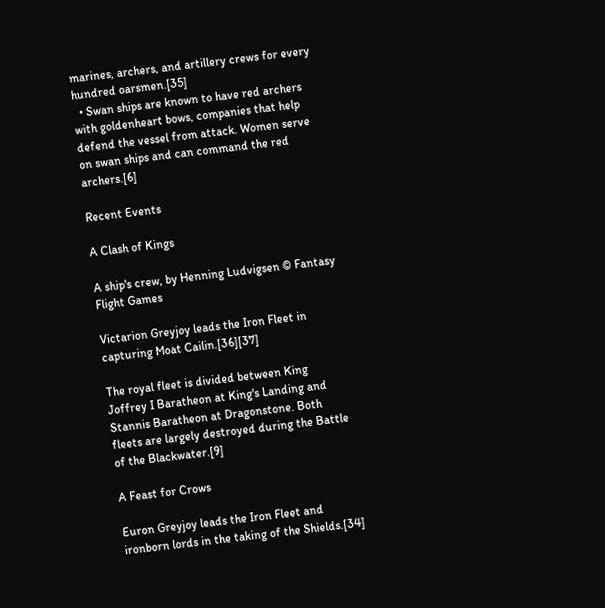marines, archers, and artillery crews for every hundred oarsmen.[35]
  • Swan ships are known to have red archers with goldenheart bows, companies that help defend the vessel from attack. Women serve on swan ships and can command the red archers.[6]

Recent Events

A Clash of Kings

A ship's crew, by Henning Ludvigsen © Fantasy Flight Games

Victarion Greyjoy leads the Iron Fleet in capturing Moat Cailin.[36][37]

The royal fleet is divided between King Joffrey I Baratheon at King's Landing and Stannis Baratheon at Dragonstone. Both fleets are largely destroyed during the Battle of the Blackwater.[9]

A Feast for Crows

Euron Greyjoy leads the Iron Fleet and ironborn lords in the taking of the Shields.[34]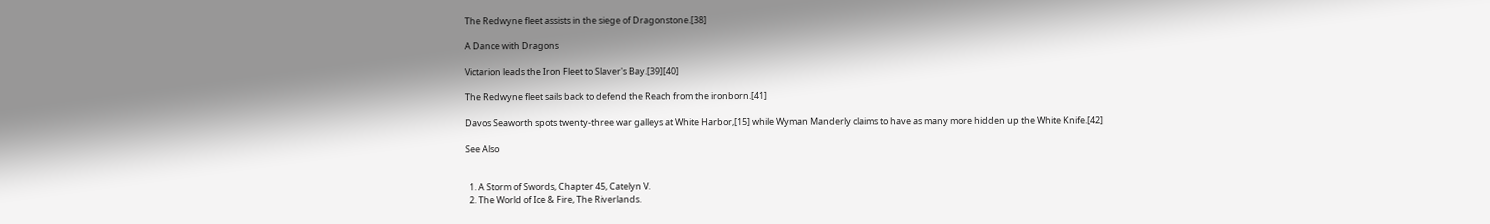The Redwyne fleet assists in the siege of Dragonstone.[38]

A Dance with Dragons

Victarion leads the Iron Fleet to Slaver's Bay.[39][40]

The Redwyne fleet sails back to defend the Reach from the ironborn.[41]

Davos Seaworth spots twenty-three war galleys at White Harbor,[15] while Wyman Manderly claims to have as many more hidden up the White Knife.[42]

See Also


  1. A Storm of Swords, Chapter 45, Catelyn V.
  2. The World of Ice & Fire, The Riverlands.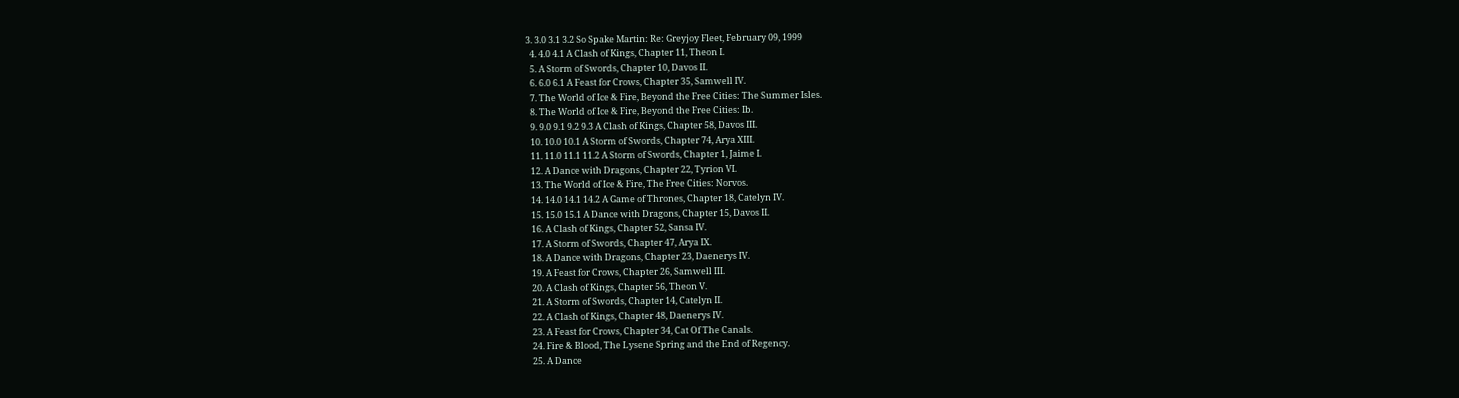3. 3.0 3.1 3.2 So Spake Martin: Re: Greyjoy Fleet, February 09, 1999
  4. 4.0 4.1 A Clash of Kings, Chapter 11, Theon I.
  5. A Storm of Swords, Chapter 10, Davos II.
  6. 6.0 6.1 A Feast for Crows, Chapter 35, Samwell IV.
  7. The World of Ice & Fire, Beyond the Free Cities: The Summer Isles.
  8. The World of Ice & Fire, Beyond the Free Cities: Ib.
  9. 9.0 9.1 9.2 9.3 A Clash of Kings, Chapter 58, Davos III.
  10. 10.0 10.1 A Storm of Swords, Chapter 74, Arya XIII.
  11. 11.0 11.1 11.2 A Storm of Swords, Chapter 1, Jaime I.
  12. A Dance with Dragons, Chapter 22, Tyrion VI.
  13. The World of Ice & Fire, The Free Cities: Norvos.
  14. 14.0 14.1 14.2 A Game of Thrones, Chapter 18, Catelyn IV.
  15. 15.0 15.1 A Dance with Dragons, Chapter 15, Davos II.
  16. A Clash of Kings, Chapter 52, Sansa IV.
  17. A Storm of Swords, Chapter 47, Arya IX.
  18. A Dance with Dragons, Chapter 23, Daenerys IV.
  19. A Feast for Crows, Chapter 26, Samwell III.
  20. A Clash of Kings, Chapter 56, Theon V.
  21. A Storm of Swords, Chapter 14, Catelyn II.
  22. A Clash of Kings, Chapter 48, Daenerys IV.
  23. A Feast for Crows, Chapter 34, Cat Of The Canals.
  24. Fire & Blood, The Lysene Spring and the End of Regency.
  25. A Dance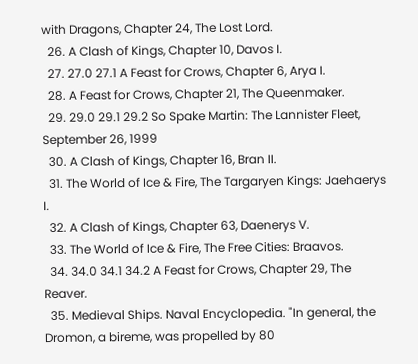with Dragons, Chapter 24, The Lost Lord.
  26. A Clash of Kings, Chapter 10, Davos I.
  27. 27.0 27.1 A Feast for Crows, Chapter 6, Arya I.
  28. A Feast for Crows, Chapter 21, The Queenmaker.
  29. 29.0 29.1 29.2 So Spake Martin: The Lannister Fleet, September 26, 1999
  30. A Clash of Kings, Chapter 16, Bran II.
  31. The World of Ice & Fire, The Targaryen Kings: Jaehaerys I.
  32. A Clash of Kings, Chapter 63, Daenerys V.
  33. The World of Ice & Fire, The Free Cities: Braavos.
  34. 34.0 34.1 34.2 A Feast for Crows, Chapter 29, The Reaver.
  35. Medieval Ships. Naval Encyclopedia. "In general, the Dromon, a bireme, was propelled by 80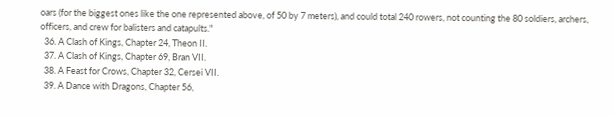oars (for the biggest ones like the one represented above, of 50 by 7 meters), and could total 240 rowers, not counting the 80 soldiers, archers, officers, and crew for balisters and catapults."
  36. A Clash of Kings, Chapter 24, Theon II.
  37. A Clash of Kings, Chapter 69, Bran VII.
  38. A Feast for Crows, Chapter 32, Cersei VII.
  39. A Dance with Dragons, Chapter 56,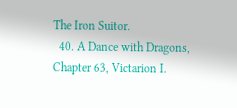The Iron Suitor.
  40. A Dance with Dragons, Chapter 63, Victarion I.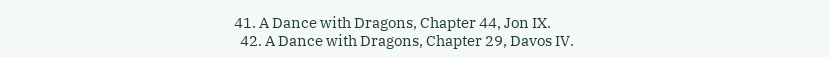41. A Dance with Dragons, Chapter 44, Jon IX.
  42. A Dance with Dragons, Chapter 29, Davos IV.